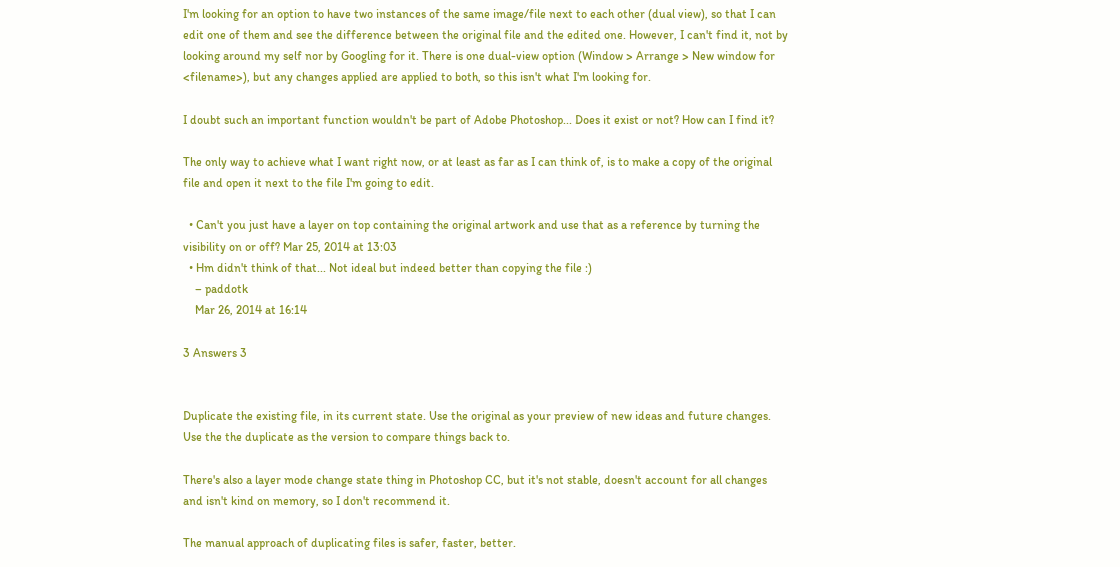I'm looking for an option to have two instances of the same image/file next to each other (dual view), so that I can edit one of them and see the difference between the original file and the edited one. However, I can't find it, not by looking around my self nor by Googling for it. There is one dual-view option (Window > Arrange > New window for <filename>), but any changes applied are applied to both, so this isn't what I'm looking for.

I doubt such an important function wouldn't be part of Adobe Photoshop... Does it exist or not? How can I find it?

The only way to achieve what I want right now, or at least as far as I can think of, is to make a copy of the original file and open it next to the file I'm going to edit.

  • Can't you just have a layer on top containing the original artwork and use that as a reference by turning the visibility on or off? Mar 25, 2014 at 13:03
  • Hm didn't think of that... Not ideal but indeed better than copying the file :)
    – paddotk
    Mar 26, 2014 at 16:14

3 Answers 3


Duplicate the existing file, in its current state. Use the original as your preview of new ideas and future changes. Use the the duplicate as the version to compare things back to.

There's also a layer mode change state thing in Photoshop CC, but it's not stable, doesn't account for all changes and isn't kind on memory, so I don't recommend it.

The manual approach of duplicating files is safer, faster, better.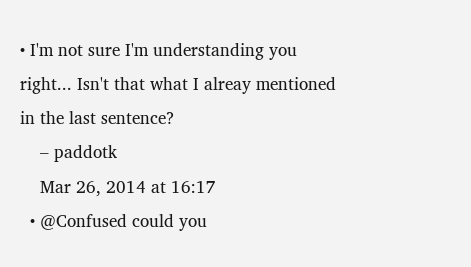• I'm not sure I'm understanding you right... Isn't that what I alreay mentioned in the last sentence?
    – paddotk
    Mar 26, 2014 at 16:17
  • @Confused could you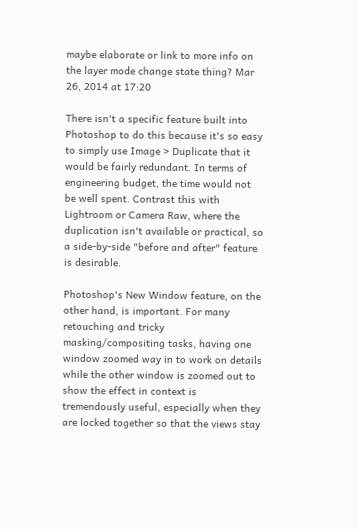maybe elaborate or link to more info on the layer mode change state thing? Mar 26, 2014 at 17:20

There isn't a specific feature built into Photoshop to do this because it's so easy to simply use Image > Duplicate that it would be fairly redundant. In terms of engineering budget, the time would not be well spent. Contrast this with Lightroom or Camera Raw, where the duplication isn't available or practical, so a side-by-side "before and after" feature is desirable.

Photoshop's New Window feature, on the other hand, is important. For many retouching and tricky masking/compositing tasks, having one window zoomed way in to work on details while the other window is zoomed out to show the effect in context is tremendously useful, especially when they are locked together so that the views stay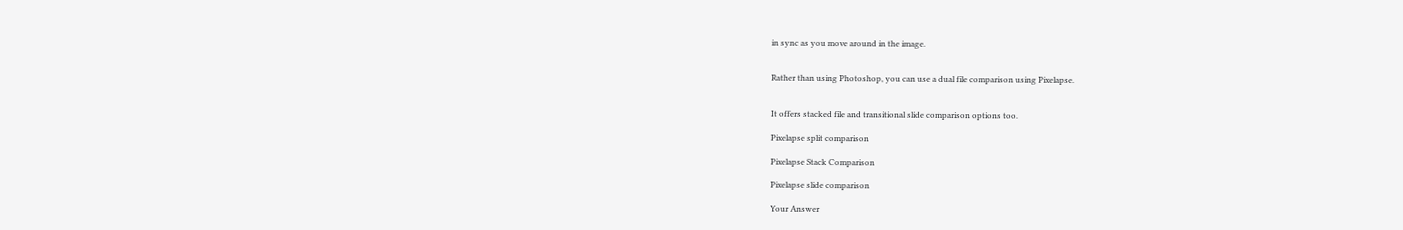in sync as you move around in the image.


Rather than using Photoshop, you can use a dual file comparison using Pixelapse.


It offers stacked file and transitional slide comparison options too.

Pixelapse split comparison

Pixelapse Stack Comparison

Pixelapse slide comparison

Your Answer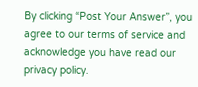By clicking “Post Your Answer”, you agree to our terms of service and acknowledge you have read our privacy policy.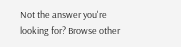Not the answer you're looking for? Browse other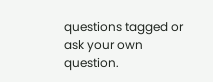questions tagged or ask your own question.